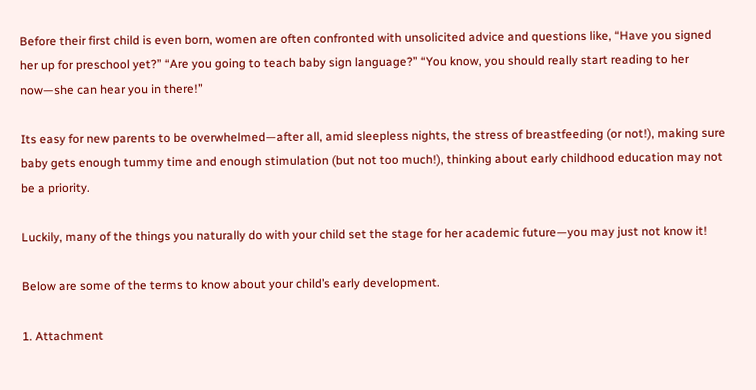Before their first child is even born, women are often confronted with unsolicited advice and questions like, “Have you signed her up for preschool yet?” “Are you going to teach baby sign language?” “You know, you should really start reading to her now—she can hear you in there!”

Its easy for new parents to be overwhelmed—after all, amid sleepless nights, the stress of breastfeeding (or not!), making sure baby gets enough tummy time and enough stimulation (but not too much!), thinking about early childhood education may not be a priority.

Luckily, many of the things you naturally do with your child set the stage for her academic future—you may just not know it!

Below are some of the terms to know about your child’s early development.

1. Attachment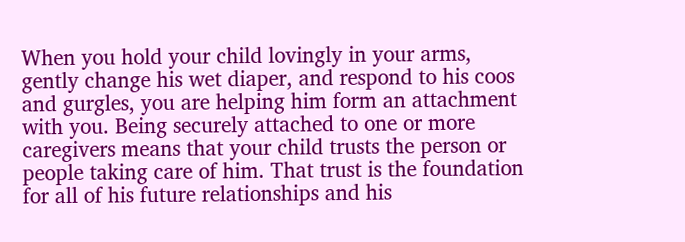When you hold your child lovingly in your arms, gently change his wet diaper, and respond to his coos and gurgles, you are helping him form an attachment with you. Being securely attached to one or more caregivers means that your child trusts the person or people taking care of him. That trust is the foundation for all of his future relationships and his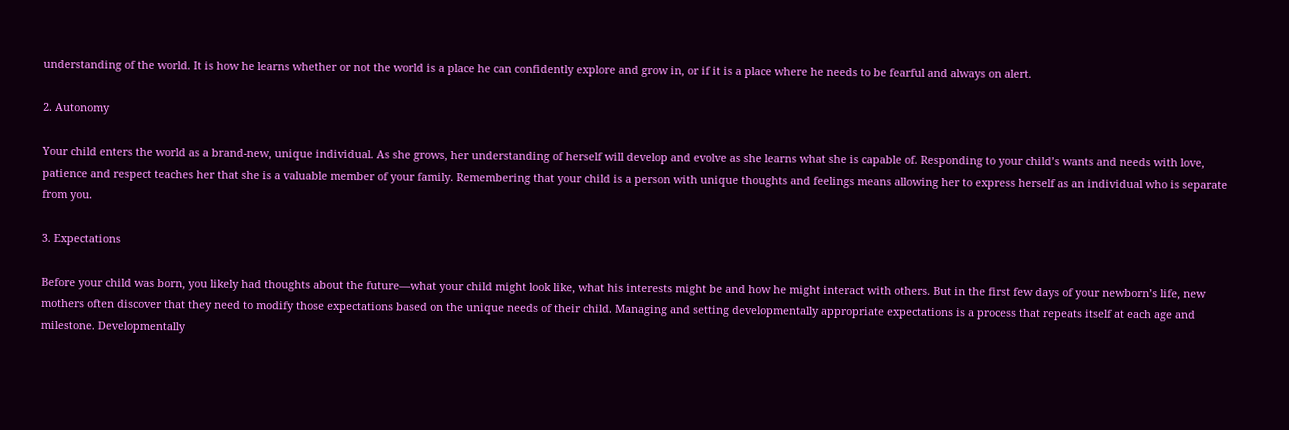understanding of the world. It is how he learns whether or not the world is a place he can confidently explore and grow in, or if it is a place where he needs to be fearful and always on alert.

2. Autonomy

Your child enters the world as a brand-new, unique individual. As she grows, her understanding of herself will develop and evolve as she learns what she is capable of. Responding to your child’s wants and needs with love, patience and respect teaches her that she is a valuable member of your family. Remembering that your child is a person with unique thoughts and feelings means allowing her to express herself as an individual who is separate from you.

3. Expectations

Before your child was born, you likely had thoughts about the future—what your child might look like, what his interests might be and how he might interact with others. But in the first few days of your newborn’s life, new mothers often discover that they need to modify those expectations based on the unique needs of their child. Managing and setting developmentally appropriate expectations is a process that repeats itself at each age and milestone. Developmentally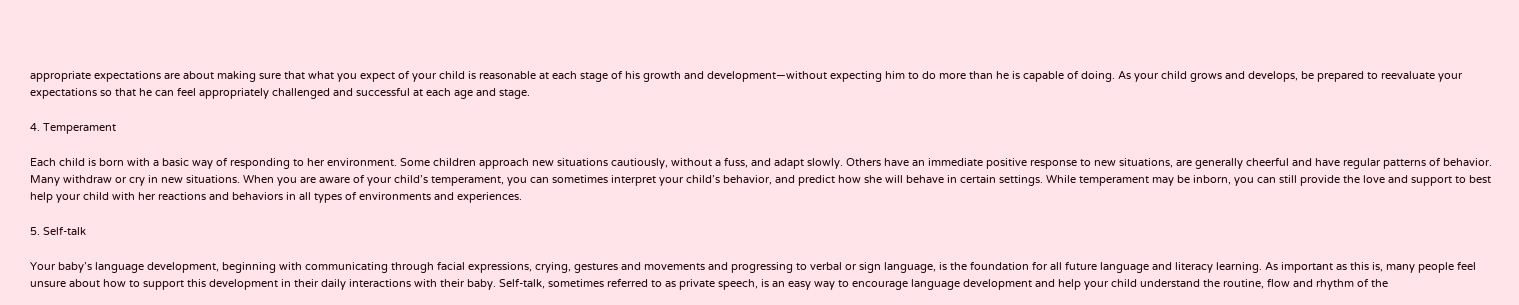appropriate expectations are about making sure that what you expect of your child is reasonable at each stage of his growth and development—without expecting him to do more than he is capable of doing. As your child grows and develops, be prepared to reevaluate your expectations so that he can feel appropriately challenged and successful at each age and stage.

4. Temperament

Each child is born with a basic way of responding to her environment. Some children approach new situations cautiously, without a fuss, and adapt slowly. Others have an immediate positive response to new situations, are generally cheerful and have regular patterns of behavior. Many withdraw or cry in new situations. When you are aware of your child’s temperament, you can sometimes interpret your child’s behavior, and predict how she will behave in certain settings. While temperament may be inborn, you can still provide the love and support to best help your child with her reactions and behaviors in all types of environments and experiences.

5. Self-talk

Your baby’s language development, beginning with communicating through facial expressions, crying, gestures and movements and progressing to verbal or sign language, is the foundation for all future language and literacy learning. As important as this is, many people feel unsure about how to support this development in their daily interactions with their baby. Self-talk, sometimes referred to as private speech, is an easy way to encourage language development and help your child understand the routine, flow and rhythm of the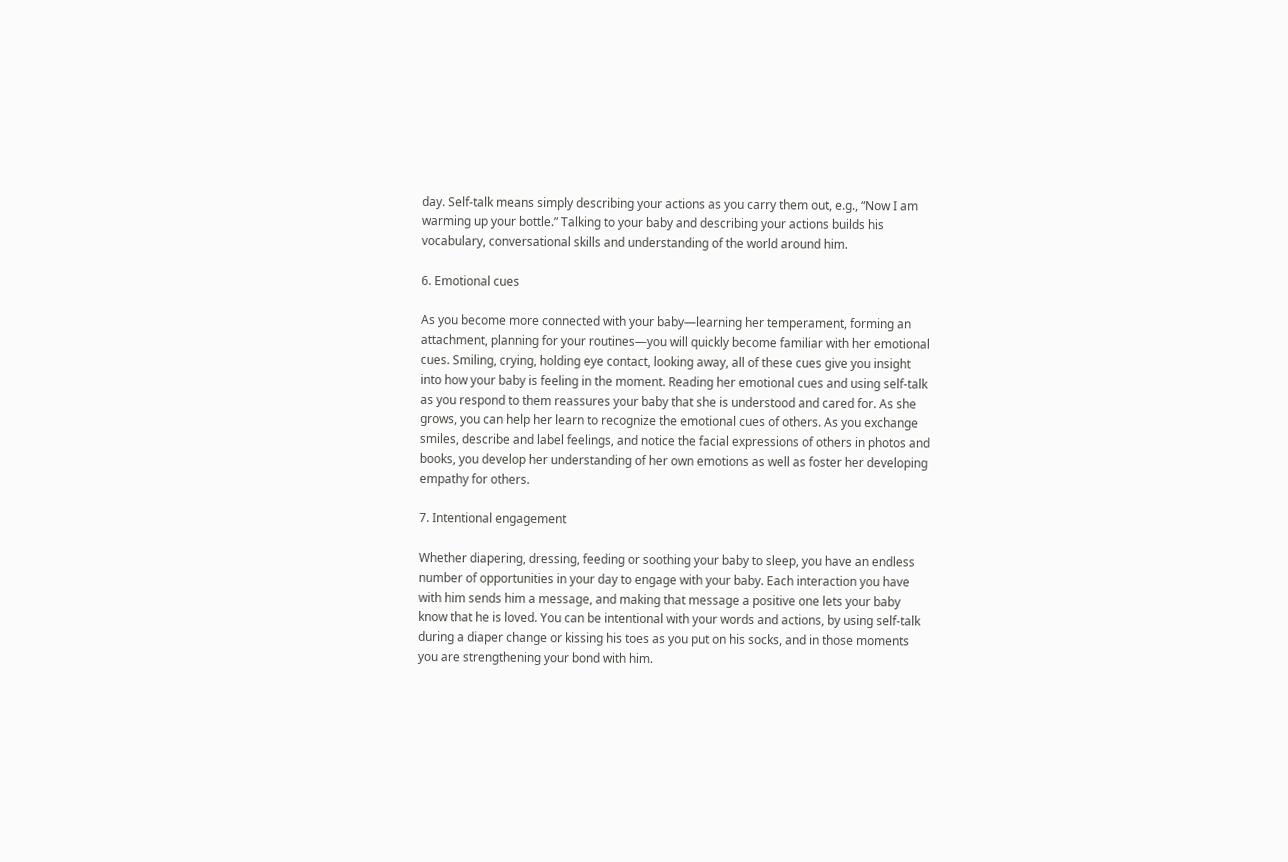day. Self-talk means simply describing your actions as you carry them out, e.g., “Now I am warming up your bottle.” Talking to your baby and describing your actions builds his vocabulary, conversational skills and understanding of the world around him.

6. Emotional cues

As you become more connected with your baby—learning her temperament, forming an attachment, planning for your routines—you will quickly become familiar with her emotional cues. Smiling, crying, holding eye contact, looking away, all of these cues give you insight into how your baby is feeling in the moment. Reading her emotional cues and using self-talk as you respond to them reassures your baby that she is understood and cared for. As she grows, you can help her learn to recognize the emotional cues of others. As you exchange smiles, describe and label feelings, and notice the facial expressions of others in photos and books, you develop her understanding of her own emotions as well as foster her developing empathy for others.

7. Intentional engagement

Whether diapering, dressing, feeding or soothing your baby to sleep, you have an endless number of opportunities in your day to engage with your baby. Each interaction you have with him sends him a message, and making that message a positive one lets your baby know that he is loved. You can be intentional with your words and actions, by using self-talk during a diaper change or kissing his toes as you put on his socks, and in those moments you are strengthening your bond with him.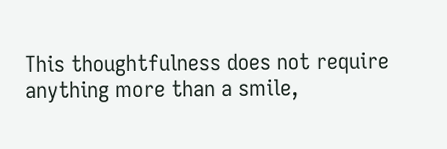This thoughtfulness does not require anything more than a smile,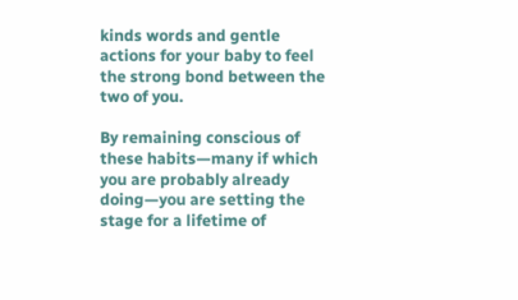kinds words and gentle actions for your baby to feel the strong bond between the two of you.

By remaining conscious of these habits—many if which you are probably already doing—you are setting the stage for a lifetime of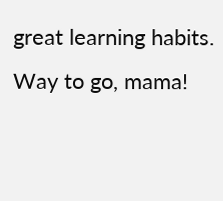great learning habits. Way to go, mama!